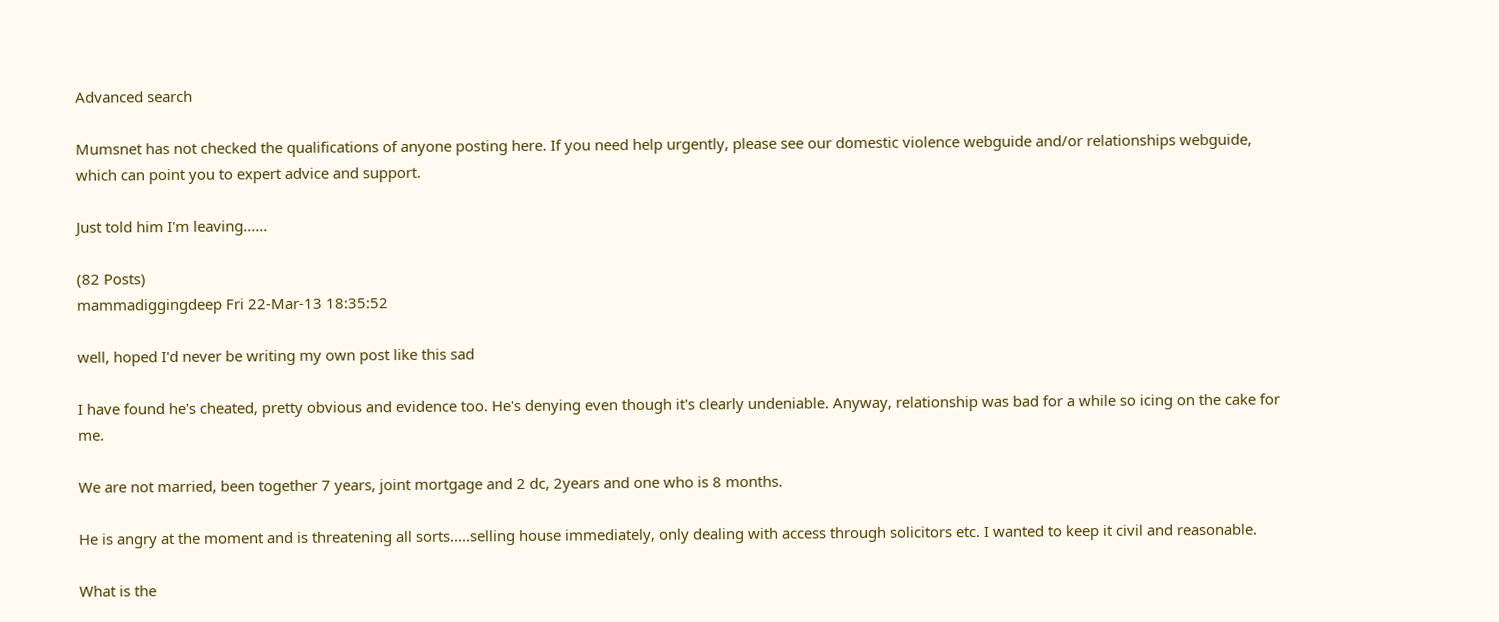Advanced search

Mumsnet has not checked the qualifications of anyone posting here. If you need help urgently, please see our domestic violence webguide and/or relationships webguide, which can point you to expert advice and support.

Just told him I'm leaving......

(82 Posts)
mammadiggingdeep Fri 22-Mar-13 18:35:52

well, hoped I'd never be writing my own post like this sad

I have found he's cheated, pretty obvious and evidence too. He's denying even though it's clearly undeniable. Anyway, relationship was bad for a while so icing on the cake for me.

We are not married, been together 7 years, joint mortgage and 2 dc, 2years and one who is 8 months.

He is angry at the moment and is threatening all sorts.....selling house immediately, only dealing with access through solicitors etc. I wanted to keep it civil and reasonable.

What is the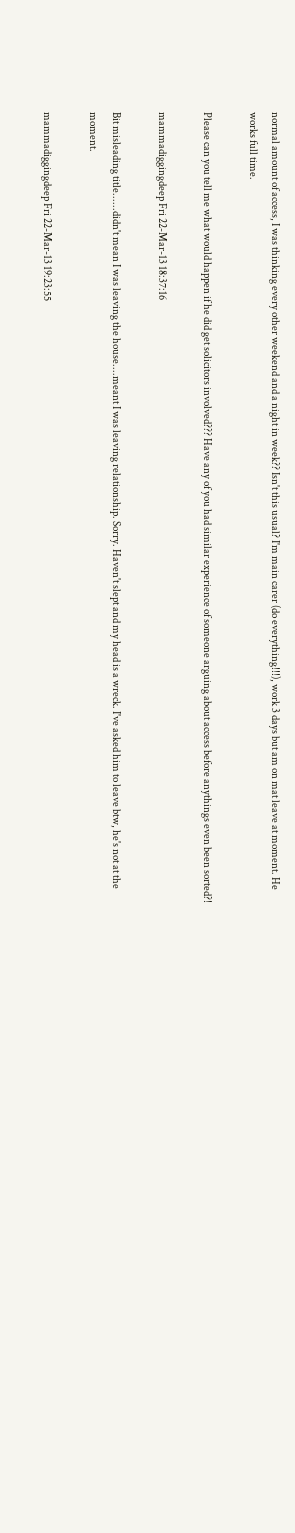normal amount of access, I was thinking every other weekend and a night in week?? Isn't this usual? I'm main carer (do everything!!!), work 3 days but am on mat leave at moment. He works full time.

Please can you tell me what would happen if he did get solicitors involved??? Have any of you had similar experience of someone arguing about access before anythings even been sorted?!

mammadiggingdeep Fri 22-Mar-13 18:37:16

Bit misleading title......didn't mean I was leaving the house....meant I was leaving relationship. Sorry. Haven't slept and my head is a wreck. I've asked him to leave btw, he's not at the moment.

mammadiggingdeep Fri 22-Mar-13 19:23:55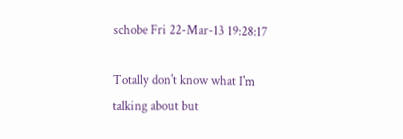schobe Fri 22-Mar-13 19:28:17

Totally don't know what I'm talking about but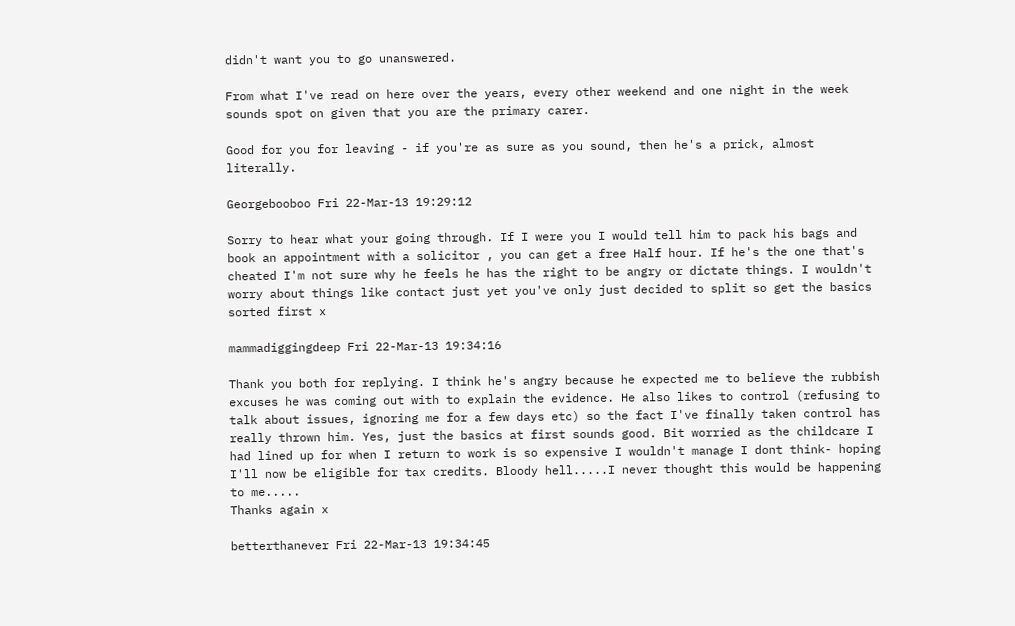didn't want you to go unanswered.

From what I've read on here over the years, every other weekend and one night in the week sounds spot on given that you are the primary carer.

Good for you for leaving - if you're as sure as you sound, then he's a prick, almost literally.

Georgebooboo Fri 22-Mar-13 19:29:12

Sorry to hear what your going through. If I were you I would tell him to pack his bags and book an appointment with a solicitor , you can get a free Half hour. If he's the one that's cheated I'm not sure why he feels he has the right to be angry or dictate things. I wouldn't worry about things like contact just yet you've only just decided to split so get the basics sorted first x

mammadiggingdeep Fri 22-Mar-13 19:34:16

Thank you both for replying. I think he's angry because he expected me to believe the rubbish excuses he was coming out with to explain the evidence. He also likes to control (refusing to talk about issues, ignoring me for a few days etc) so the fact I've finally taken control has really thrown him. Yes, just the basics at first sounds good. Bit worried as the childcare I had lined up for when I return to work is so expensive I wouldn't manage I dont think- hoping I'll now be eligible for tax credits. Bloody hell.....I never thought this would be happening to me.....
Thanks again x

betterthanever Fri 22-Mar-13 19:34:45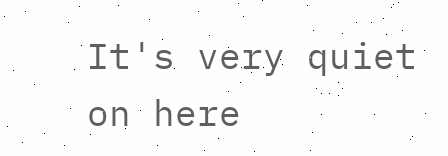It's very quiet on here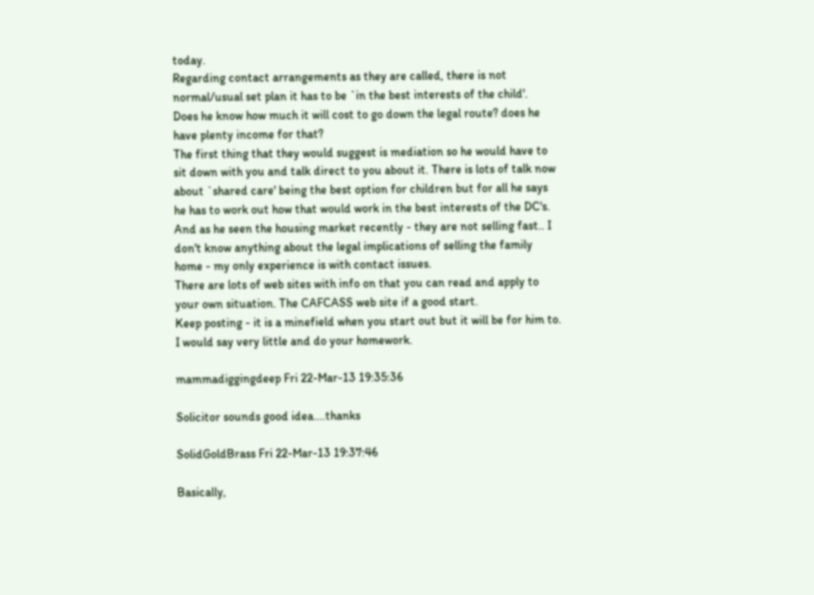today.
Regarding contact arrangements as they are called, there is not normal/usual set plan it has to be `in the best interests of the child'.
Does he know how much it will cost to go down the legal route? does he have plenty income for that?
The first thing that they would suggest is mediation so he would have to sit down with you and talk direct to you about it. There is lots of talk now about `shared care' being the best option for children but for all he says he has to work out how that would work in the best interests of the DC's. And as he seen the housing market recently - they are not selling fast.. I don't know anything about the legal implications of selling the family home - my only experience is with contact issues.
There are lots of web sites with info on that you can read and apply to your own situation. The CAFCASS web site if a good start.
Keep posting - it is a minefield when you start out but it will be for him to. I would say very little and do your homework.

mammadiggingdeep Fri 22-Mar-13 19:35:36

Solicitor sounds good idea....thanks

SolidGoldBrass Fri 22-Mar-13 19:37:46

Basically,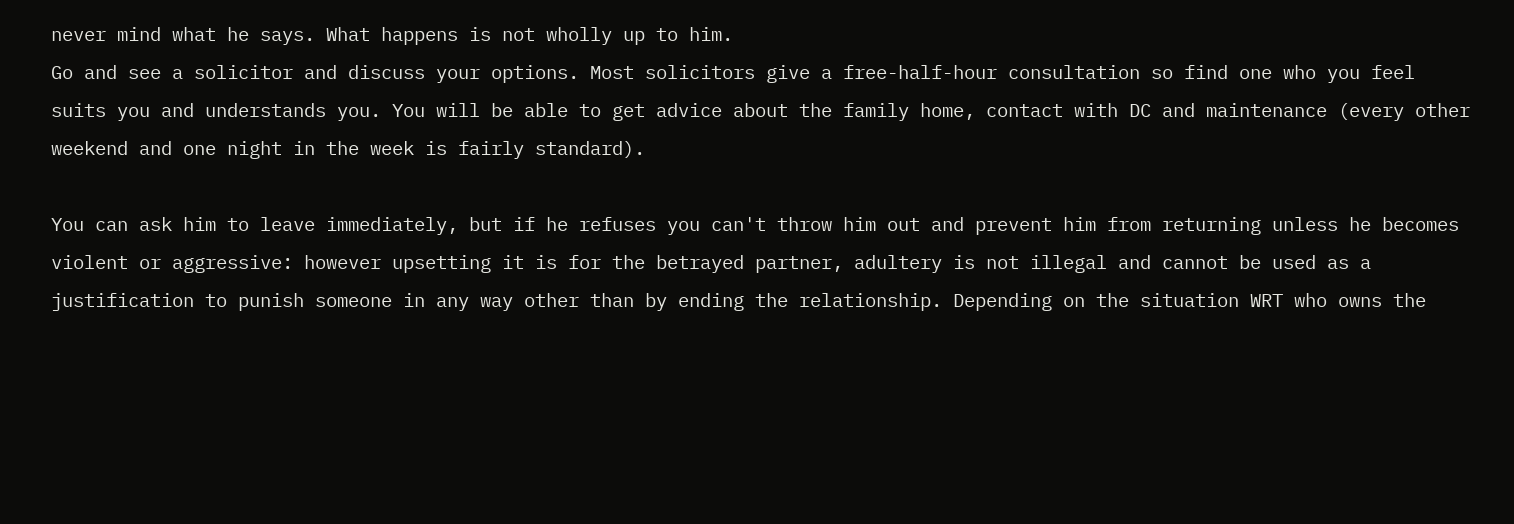never mind what he says. What happens is not wholly up to him.
Go and see a solicitor and discuss your options. Most solicitors give a free-half-hour consultation so find one who you feel suits you and understands you. You will be able to get advice about the family home, contact with DC and maintenance (every other weekend and one night in the week is fairly standard).

You can ask him to leave immediately, but if he refuses you can't throw him out and prevent him from returning unless he becomes violent or aggressive: however upsetting it is for the betrayed partner, adultery is not illegal and cannot be used as a justification to punish someone in any way other than by ending the relationship. Depending on the situation WRT who owns the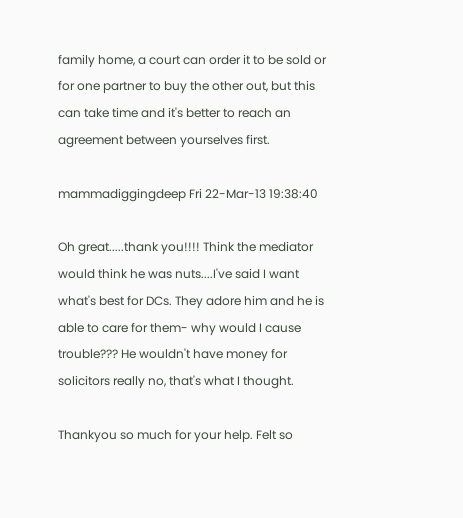family home, a court can order it to be sold or for one partner to buy the other out, but this can take time and it's better to reach an agreement between yourselves first.

mammadiggingdeep Fri 22-Mar-13 19:38:40

Oh great.....thank you!!!! Think the mediator would think he was nuts....I've said I want what's best for DCs. They adore him and he is able to care for them- why would I cause trouble??? He wouldn't have money for solicitors really no, that's what I thought.

Thankyou so much for your help. Felt so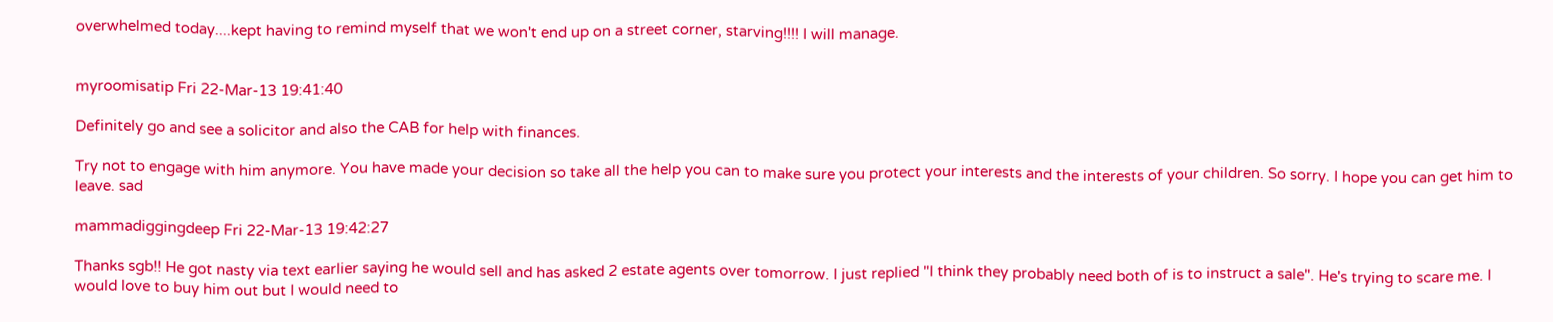overwhelmed today....kept having to remind myself that we won't end up on a street corner, starving!!!! I will manage.


myroomisatip Fri 22-Mar-13 19:41:40

Definitely go and see a solicitor and also the CAB for help with finances.

Try not to engage with him anymore. You have made your decision so take all the help you can to make sure you protect your interests and the interests of your children. So sorry. I hope you can get him to leave. sad

mammadiggingdeep Fri 22-Mar-13 19:42:27

Thanks sgb!! He got nasty via text earlier saying he would sell and has asked 2 estate agents over tomorrow. I just replied "I think they probably need both of is to instruct a sale". He's trying to scare me. I would love to buy him out but I would need to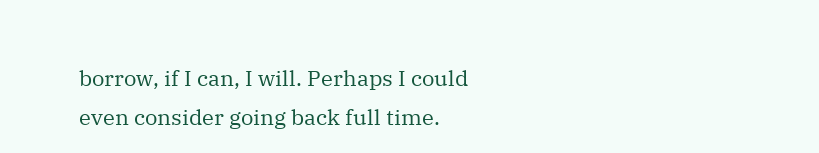borrow, if I can, I will. Perhaps I could even consider going back full time.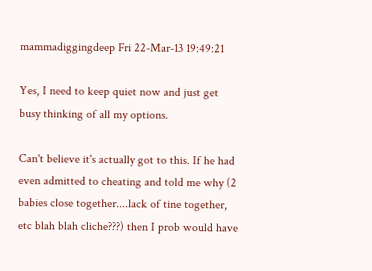mammadiggingdeep Fri 22-Mar-13 19:49:21

Yes, I need to keep quiet now and just get busy thinking of all my options.

Can't believe it's actually got to this. If he had even admitted to cheating and told me why (2 babies close together....lack of tine together, etc blah blah cliche???) then I prob would have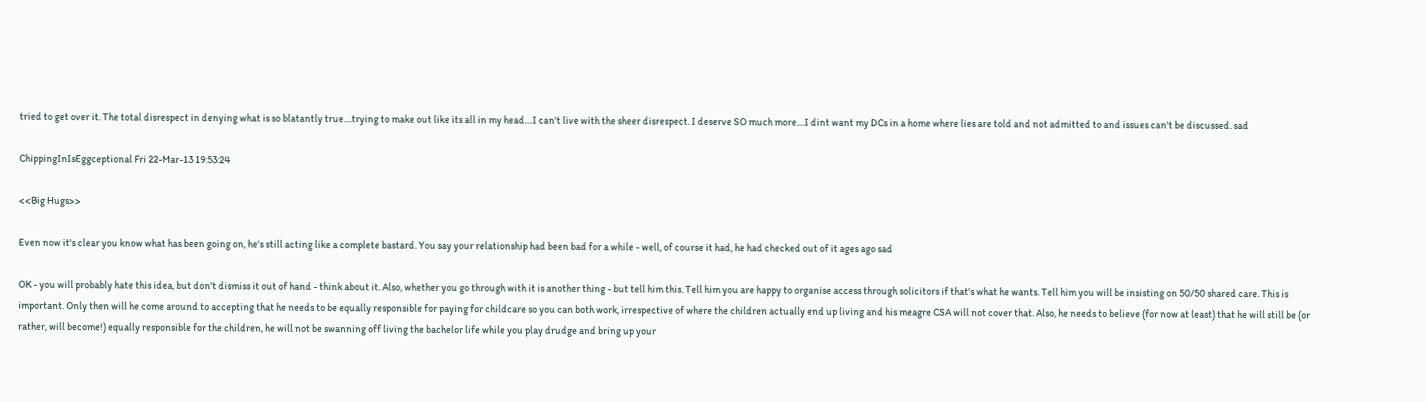tried to get over it. The total disrespect in denying what is so blatantly true....trying to make out like its all in my head....I can't live with the sheer disrespect. I deserve SO much more....I dint want my DCs in a home where lies are told and not admitted to and issues can't be discussed. sad

ChippingInIsEggceptional Fri 22-Mar-13 19:53:24

<<Big Hugs>>

Even now it's clear you know what has been going on, he's still acting like a complete bastard. You say your relationship had been bad for a while - well, of course it had, he had checked out of it ages ago sad

OK - you will probably hate this idea, but don't dismiss it out of hand - think about it. Also, whether you go through with it is another thing - but tell him this. Tell him you are happy to organise access through solicitors if that's what he wants. Tell him you will be insisting on 50/50 shared care. This is important. Only then will he come around to accepting that he needs to be equally responsible for paying for childcare so you can both work, irrespective of where the children actually end up living and his meagre CSA will not cover that. Also, he needs to believe (for now at least) that he will still be (or rather, will become!) equally responsible for the children, he will not be swanning off living the bachelor life while you play drudge and bring up your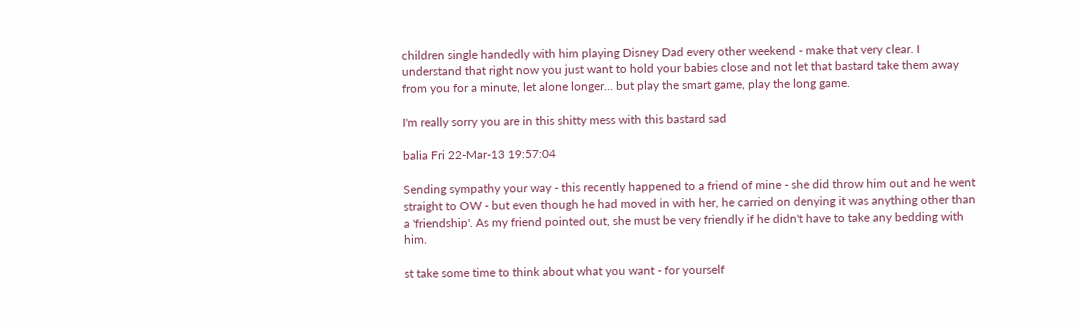children single handedly with him playing Disney Dad every other weekend - make that very clear. I understand that right now you just want to hold your babies close and not let that bastard take them away from you for a minute, let alone longer... but play the smart game, play the long game.

I'm really sorry you are in this shitty mess with this bastard sad

balia Fri 22-Mar-13 19:57:04

Sending sympathy your way - this recently happened to a friend of mine - she did throw him out and he went straight to OW - but even though he had moved in with her, he carried on denying it was anything other than a 'friendship'. As my friend pointed out, she must be very friendly if he didn't have to take any bedding with him.

st take some time to think about what you want - for yourself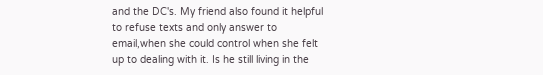and the DC's. My friend also found it helpful to refuse texts and only answer to email,when she could control when she felt up to dealing with it. Is he still living in the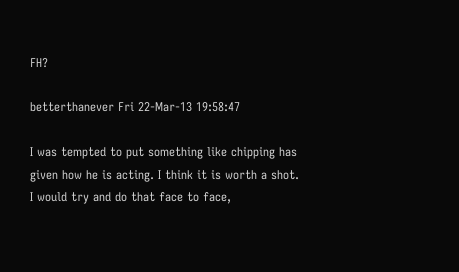FH?

betterthanever Fri 22-Mar-13 19:58:47

I was tempted to put something like chipping has given how he is acting. I think it is worth a shot. I would try and do that face to face,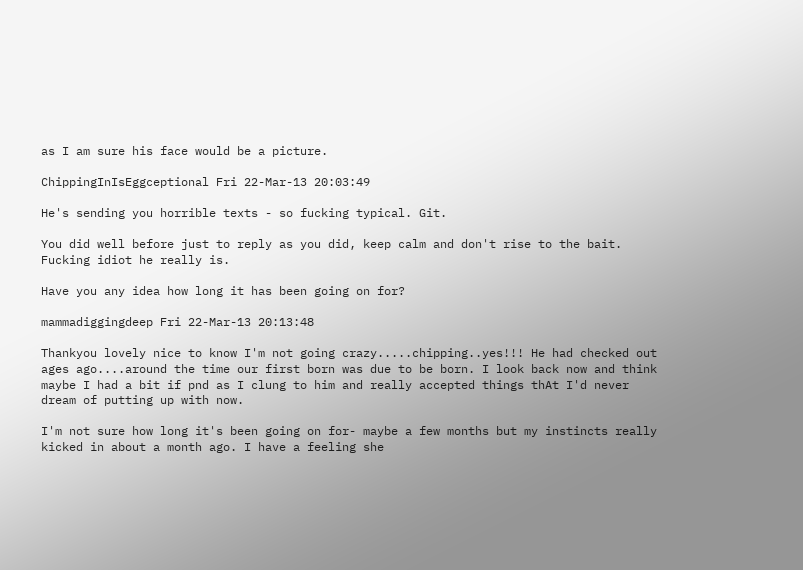as I am sure his face would be a picture.

ChippingInIsEggceptional Fri 22-Mar-13 20:03:49

He's sending you horrible texts - so fucking typical. Git.

You did well before just to reply as you did, keep calm and don't rise to the bait. Fucking idiot he really is.

Have you any idea how long it has been going on for?

mammadiggingdeep Fri 22-Mar-13 20:13:48

Thankyou lovely nice to know I'm not going crazy.....chipping..yes!!! He had checked out ages ago....around the time our first born was due to be born. I look back now and think maybe I had a bit if pnd as I clung to him and really accepted things thAt I'd never dream of putting up with now.

I'm not sure how long it's been going on for- maybe a few months but my instincts really kicked in about a month ago. I have a feeling she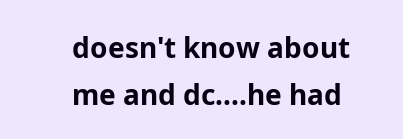doesn't know about me and dc....he had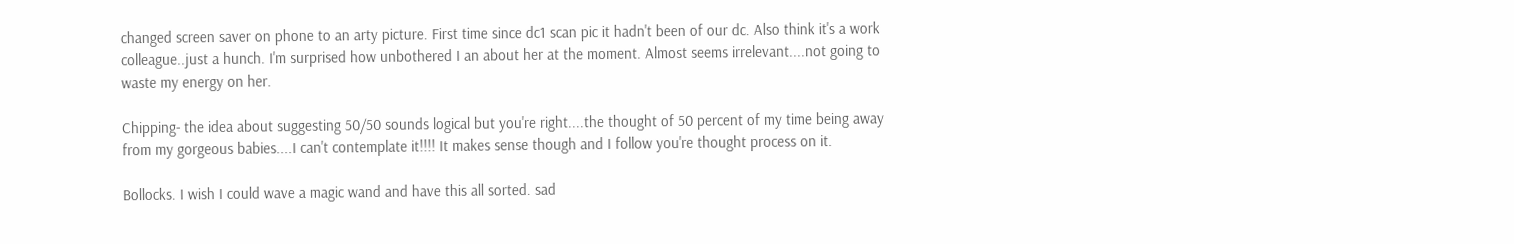changed screen saver on phone to an arty picture. First time since dc1 scan pic it hadn't been of our dc. Also think it's a work colleague..just a hunch. I'm surprised how unbothered I an about her at the moment. Almost seems irrelevant....not going to waste my energy on her.

Chipping- the idea about suggesting 50/50 sounds logical but you're right....the thought of 50 percent of my time being away from my gorgeous babies....I can't contemplate it!!!! It makes sense though and I follow you're thought process on it.

Bollocks. I wish I could wave a magic wand and have this all sorted. sad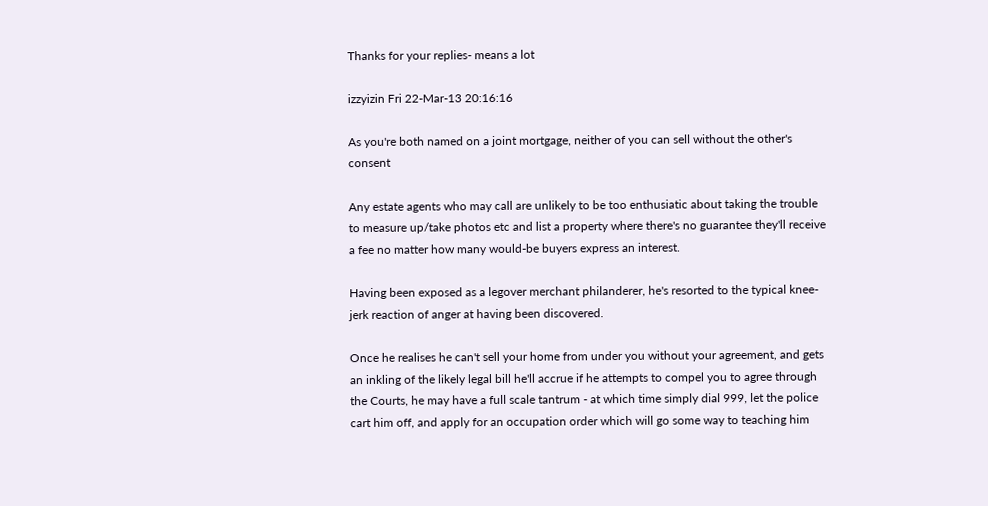Thanks for your replies- means a lot

izzyizin Fri 22-Mar-13 20:16:16

As you're both named on a joint mortgage, neither of you can sell without the other's consent

Any estate agents who may call are unlikely to be too enthusiatic about taking the trouble to measure up/take photos etc and list a property where there's no guarantee they'll receive a fee no matter how many would-be buyers express an interest.

Having been exposed as a legover merchant philanderer, he's resorted to the typical knee-jerk reaction of anger at having been discovered.

Once he realises he can't sell your home from under you without your agreement, and gets an inkling of the likely legal bill he'll accrue if he attempts to compel you to agree through the Courts, he may have a full scale tantrum - at which time simply dial 999, let the police cart him off, and apply for an occupation order which will go some way to teaching him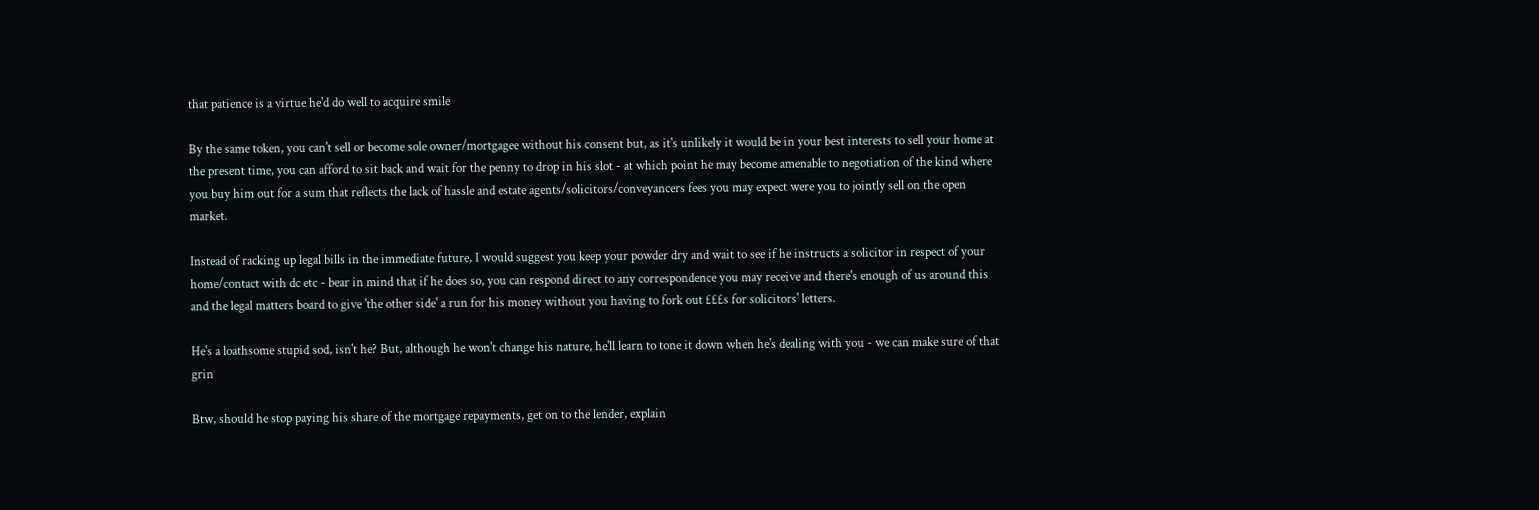that patience is a virtue he'd do well to acquire smile

By the same token, you can't sell or become sole owner/mortgagee without his consent but, as it's unlikely it would be in your best interests to sell your home at the present time, you can afford to sit back and wait for the penny to drop in his slot - at which point he may become amenable to negotiation of the kind where you buy him out for a sum that reflects the lack of hassle and estate agents/solicitors/conveyancers fees you may expect were you to jointly sell on the open market.

Instead of racking up legal bills in the immediate future, I would suggest you keep your powder dry and wait to see if he instructs a solicitor in respect of your home/contact with dc etc - bear in mind that if he does so, you can respond direct to any correspondence you may receive and there's enough of us around this and the legal matters board to give 'the other side' a run for his money without you having to fork out £££s for solicitors' letters.

He's a loathsome stupid sod, isn't he? But, although he won't change his nature, he'll learn to tone it down when he's dealing with you - we can make sure of that grin

Btw, should he stop paying his share of the mortgage repayments, get on to the lender, explain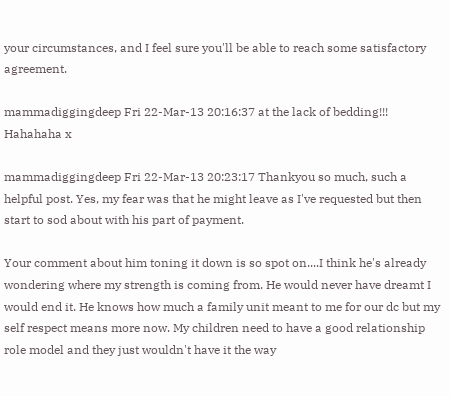your circumstances, and I feel sure you'll be able to reach some satisfactory agreement.

mammadiggingdeep Fri 22-Mar-13 20:16:37 at the lack of bedding!!! Hahahaha x

mammadiggingdeep Fri 22-Mar-13 20:23:17 Thankyou so much, such a helpful post. Yes, my fear was that he might leave as I've requested but then start to sod about with his part of payment.

Your comment about him toning it down is so spot on....I think he's already wondering where my strength is coming from. He would never have dreamt I would end it. He knows how much a family unit meant to me for our dc but my self respect means more now. My children need to have a good relationship role model and they just wouldn't have it the way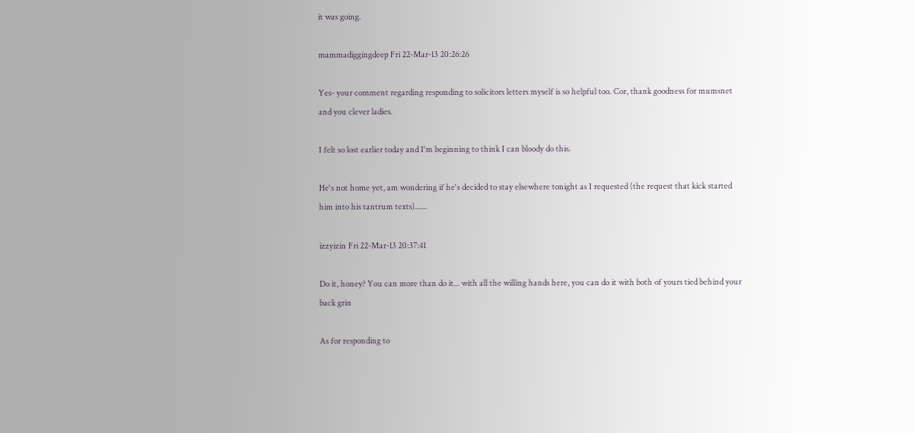it was going.

mammadiggingdeep Fri 22-Mar-13 20:26:26

Yes- your comment regarding responding to solicitors letters myself is so helpful too. Cor, thank goodness for mumsnet and you clever ladies.

I felt so lost earlier today and I'm beginning to think I can bloody do this.

He's not home yet, am wondering if he's decided to stay elsewhere tonight as I requested (the request that kick started him into his tantrum texts)......

izzyizin Fri 22-Mar-13 20:37:41

Do it, honey? You can more than do it... with all the willing hands here, you can do it with both of yours tied behind your back grin

As for responding to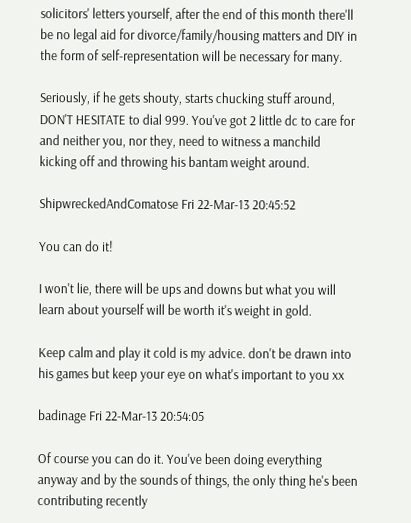solicitors' letters yourself, after the end of this month there'll be no legal aid for divorce/family/housing matters and DIY in the form of self-representation will be necessary for many.

Seriously, if he gets shouty, starts chucking stuff around, DON'T HESITATE to dial 999. You've got 2 little dc to care for and neither you, nor they, need to witness a manchild kicking off and throwing his bantam weight around.

ShipwreckedAndComatose Fri 22-Mar-13 20:45:52

You can do it!

I won't lie, there will be ups and downs but what you will learn about yourself will be worth it's weight in gold.

Keep calm and play it cold is my advice. don't be drawn into his games but keep your eye on what's important to you xx

badinage Fri 22-Mar-13 20:54:05

Of course you can do it. You've been doing everything anyway and by the sounds of things, the only thing he's been contributing recently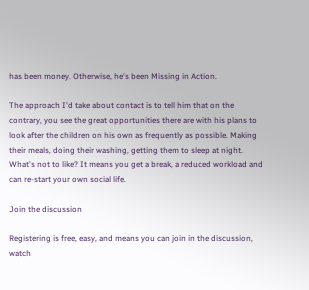has been money. Otherwise, he's been Missing in Action.

The approach I'd take about contact is to tell him that on the contrary, you see the great opportunities there are with his plans to look after the children on his own as frequently as possible. Making their meals, doing their washing, getting them to sleep at night. What's not to like? It means you get a break, a reduced workload and can re-start your own social life.

Join the discussion

Registering is free, easy, and means you can join in the discussion, watch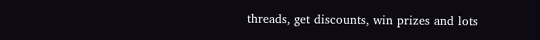threads, get discounts, win prizes and lots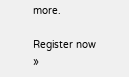more.

Register now »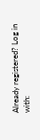Already registered? Log in with: